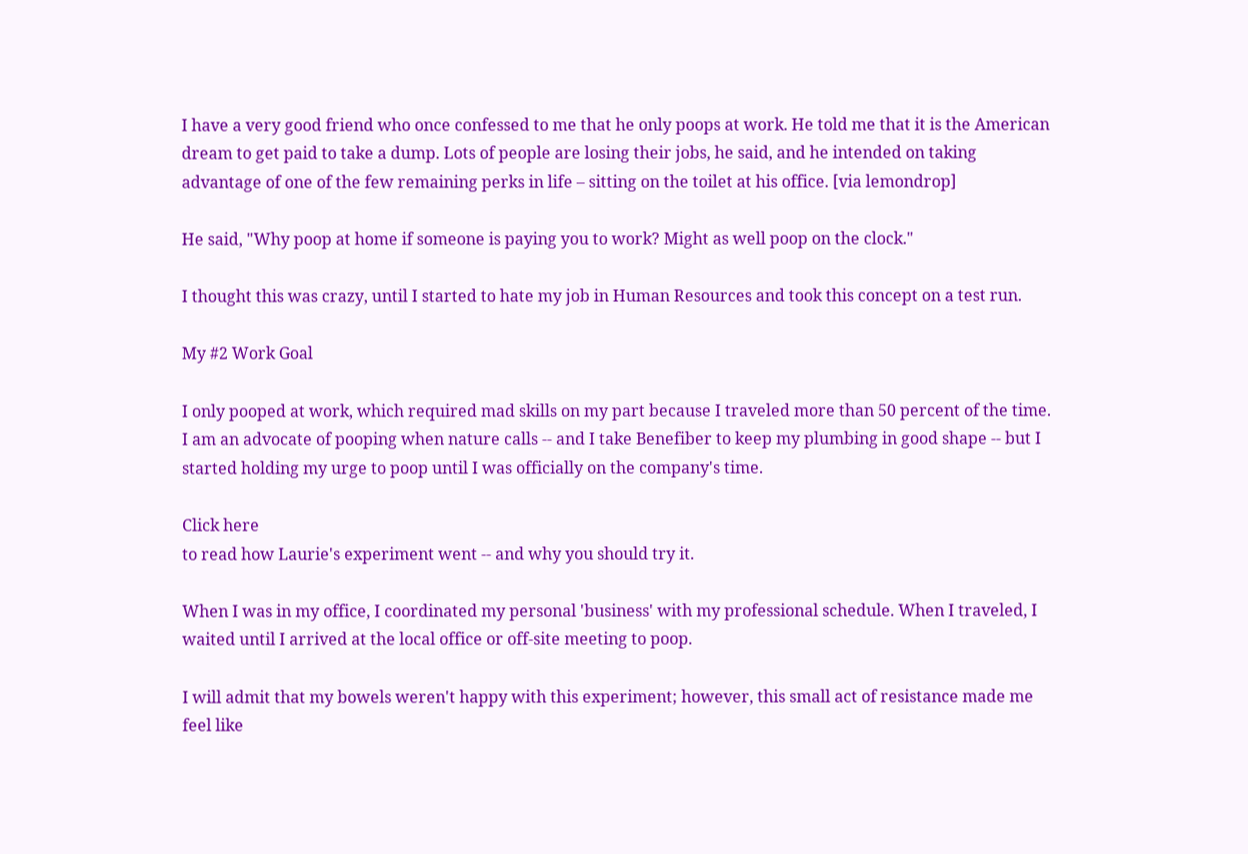I have a very good friend who once confessed to me that he only poops at work. He told me that it is the American dream to get paid to take a dump. Lots of people are losing their jobs, he said, and he intended on taking advantage of one of the few remaining perks in life – sitting on the toilet at his office. [via lemondrop]

He said, "Why poop at home if someone is paying you to work? Might as well poop on the clock."

I thought this was crazy, until I started to hate my job in Human Resources and took this concept on a test run.

My #2 Work Goal

I only pooped at work, which required mad skills on my part because I traveled more than 50 percent of the time. I am an advocate of pooping when nature calls -- and I take Benefiber to keep my plumbing in good shape -- but I started holding my urge to poop until I was officially on the company's time.

Click here
to read how Laurie's experiment went -- and why you should try it.

When I was in my office, I coordinated my personal 'business' with my professional schedule. When I traveled, I waited until I arrived at the local office or off-site meeting to poop.

I will admit that my bowels weren't happy with this experiment; however, this small act of resistance made me feel like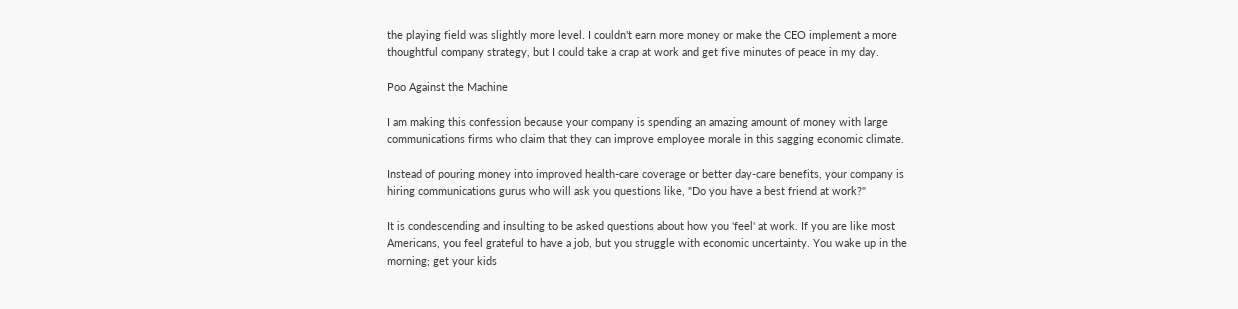the playing field was slightly more level. I couldn't earn more money or make the CEO implement a more thoughtful company strategy, but I could take a crap at work and get five minutes of peace in my day.

Poo Against the Machine

I am making this confession because your company is spending an amazing amount of money with large communications firms who claim that they can improve employee morale in this sagging economic climate.

Instead of pouring money into improved health-care coverage or better day-care benefits, your company is hiring communications gurus who will ask you questions like, "Do you have a best friend at work?"

It is condescending and insulting to be asked questions about how you 'feel' at work. If you are like most Americans, you feel grateful to have a job, but you struggle with economic uncertainty. You wake up in the morning; get your kids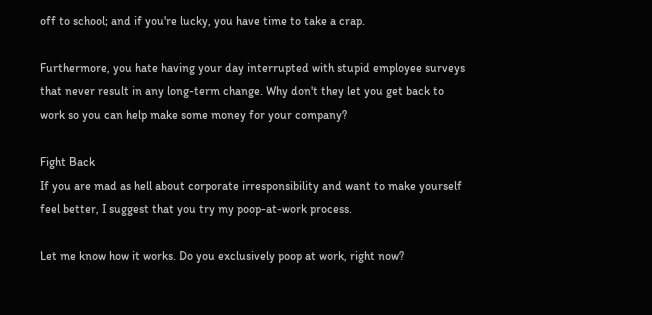off to school; and if you're lucky, you have time to take a crap.

Furthermore, you hate having your day interrupted with stupid employee surveys that never result in any long-term change. Why don't they let you get back to work so you can help make some money for your company?

Fight Back
If you are mad as hell about corporate irresponsibility and want to make yourself feel better, I suggest that you try my poop-at-work process.

Let me know how it works. Do you exclusively poop at work, right now?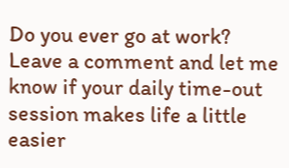Do you ever go at work? Leave a comment and let me know if your daily time-out session makes life a little easier